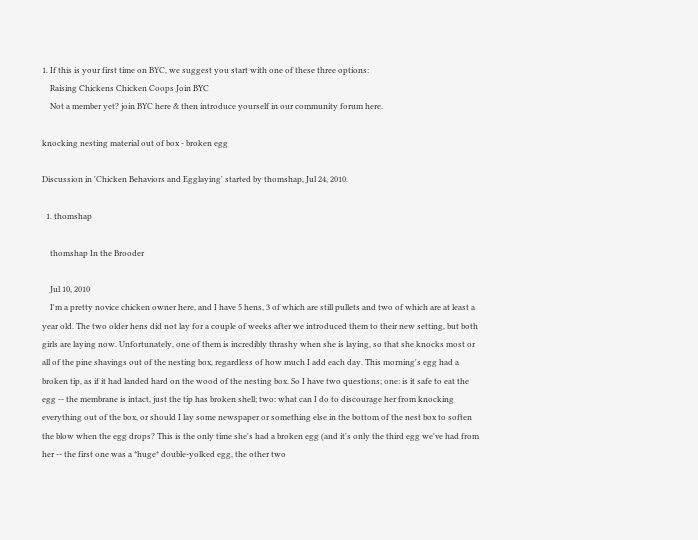1. If this is your first time on BYC, we suggest you start with one of these three options:
    Raising Chickens Chicken Coops Join BYC
    Not a member yet? join BYC here & then introduce yourself in our community forum here.

knocking nesting material out of box - broken egg

Discussion in 'Chicken Behaviors and Egglaying' started by thomshap, Jul 24, 2010.

  1. thomshap

    thomshap In the Brooder

    Jul 10, 2010
    I'm a pretty novice chicken owner here, and I have 5 hens, 3 of which are still pullets and two of which are at least a year old. The two older hens did not lay for a couple of weeks after we introduced them to their new setting, but both girls are laying now. Unfortunately, one of them is incredibly thrashy when she is laying, so that she knocks most or all of the pine shavings out of the nesting box, regardless of how much I add each day. This morning's egg had a broken tip, as if it had landed hard on the wood of the nesting box. So I have two questions; one: is it safe to eat the egg -- the membrane is intact, just the tip has broken shell; two: what can I do to discourage her from knocking everything out of the box, or should I lay some newspaper or something else in the bottom of the nest box to soften the blow when the egg drops? This is the only time she's had a broken egg (and it's only the third egg we've had from her -- the first one was a *huge* double-yolked egg, the other two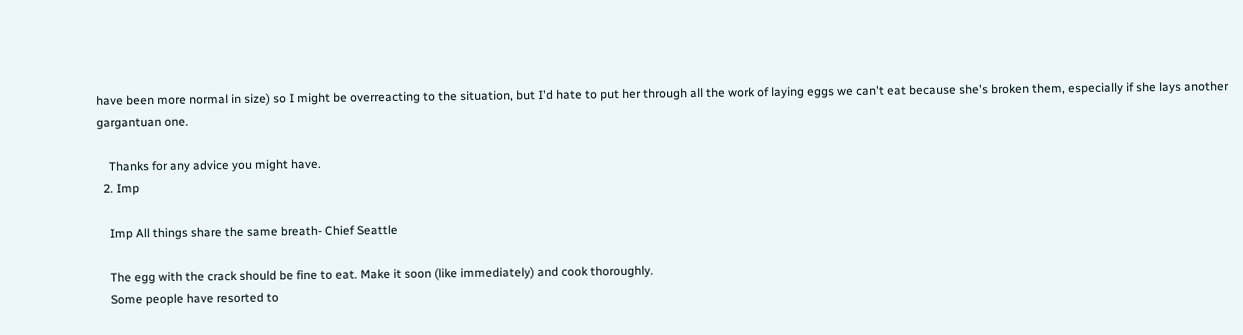have been more normal in size) so I might be overreacting to the situation, but I'd hate to put her through all the work of laying eggs we can't eat because she's broken them, especially if she lays another gargantuan one.

    Thanks for any advice you might have.
  2. Imp

    Imp All things share the same breath- Chief Seattle

    The egg with the crack should be fine to eat. Make it soon (like immediately) and cook thoroughly.
    Some people have resorted to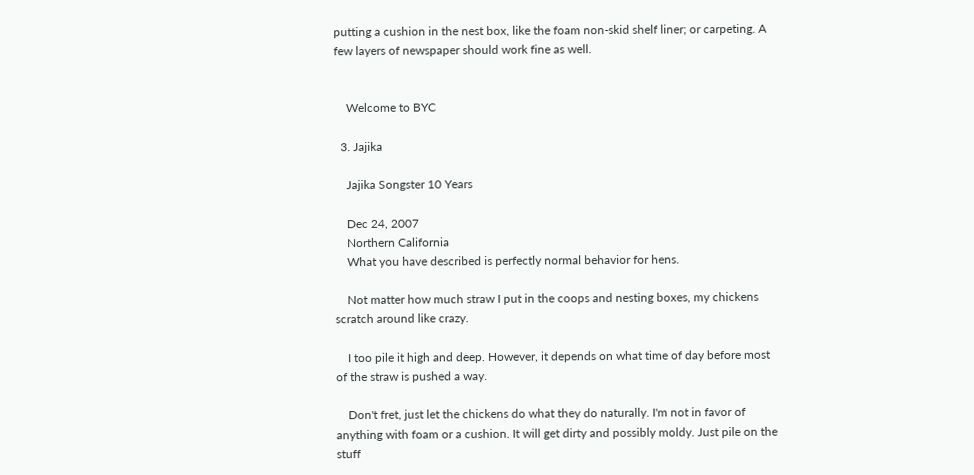putting a cushion in the nest box, like the foam non-skid shelf liner; or carpeting. A few layers of newspaper should work fine as well.


    Welcome to BYC

  3. Jajika

    Jajika Songster 10 Years

    Dec 24, 2007
    Northern California
    What you have described is perfectly normal behavior for hens.

    Not matter how much straw I put in the coops and nesting boxes, my chickens scratch around like crazy.

    I too pile it high and deep. However, it depends on what time of day before most of the straw is pushed a way.

    Don't fret, just let the chickens do what they do naturally. I'm not in favor of anything with foam or a cushion. It will get dirty and possibly moldy. Just pile on the stuff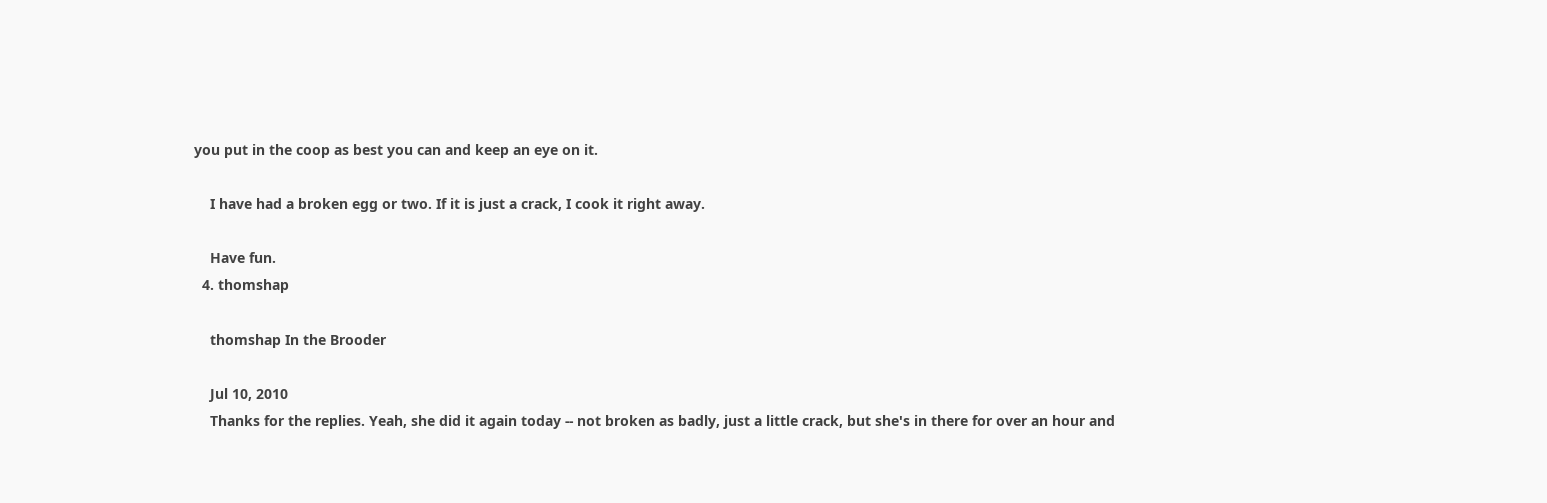you put in the coop as best you can and keep an eye on it.

    I have had a broken egg or two. If it is just a crack, I cook it right away.

    Have fun.
  4. thomshap

    thomshap In the Brooder

    Jul 10, 2010
    Thanks for the replies. Yeah, she did it again today -- not broken as badly, just a little crack, but she's in there for over an hour and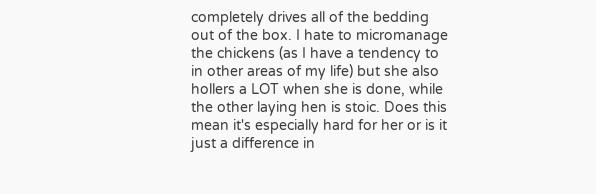completely drives all of the bedding out of the box. I hate to micromanage the chickens (as I have a tendency to in other areas of my life) but she also hollers a LOT when she is done, while the other laying hen is stoic. Does this mean it's especially hard for her or is it just a difference in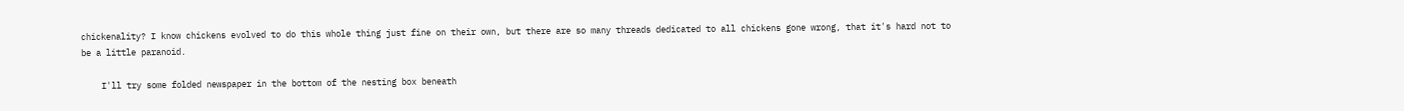chickenality? I know chickens evolved to do this whole thing just fine on their own, but there are so many threads dedicated to all chickens gone wrong, that it's hard not to be a little paranoid.

    I'll try some folded newspaper in the bottom of the nesting box beneath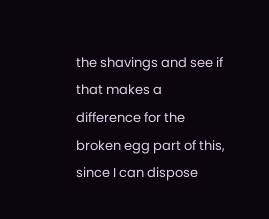the shavings and see if that makes a difference for the broken egg part of this, since I can dispose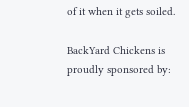of it when it gets soiled.

BackYard Chickens is proudly sponsored by: